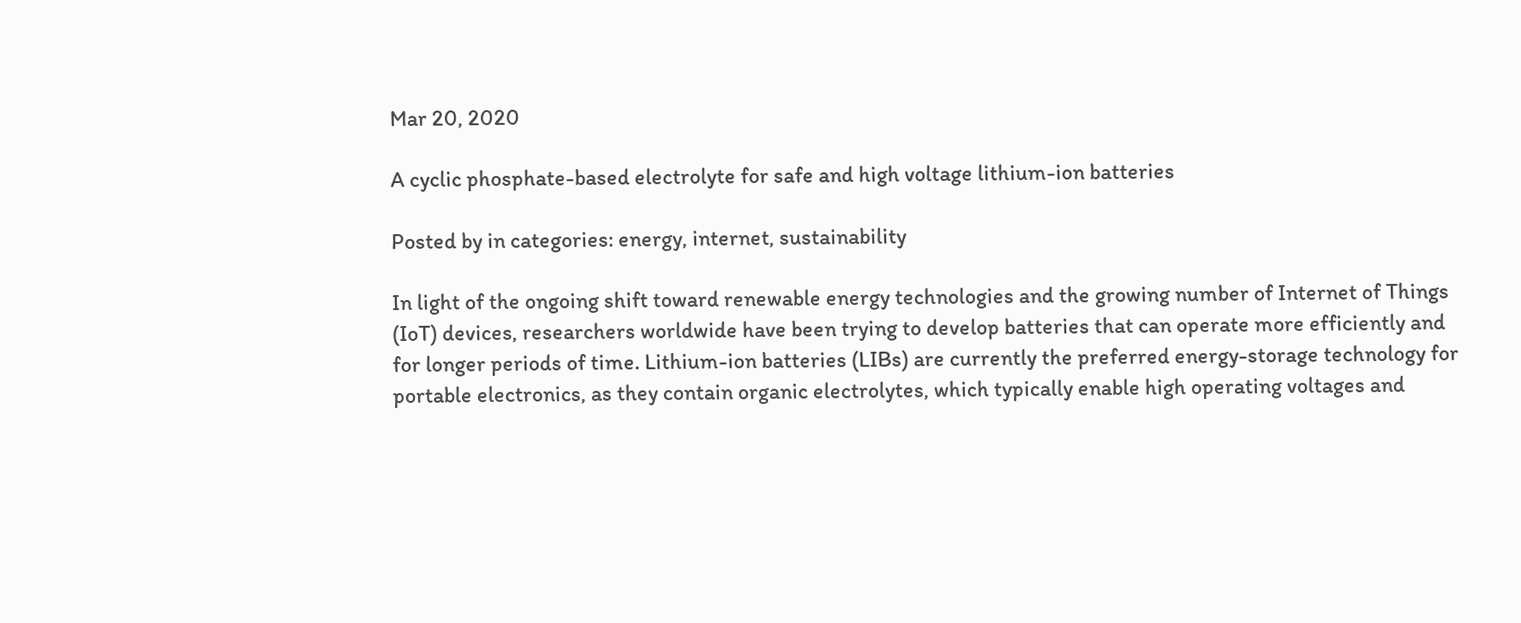Mar 20, 2020

A cyclic phosphate-based electrolyte for safe and high voltage lithium-ion batteries

Posted by in categories: energy, internet, sustainability

In light of the ongoing shift toward renewable energy technologies and the growing number of Internet of Things (IoT) devices, researchers worldwide have been trying to develop batteries that can operate more efficiently and for longer periods of time. Lithium-ion batteries (LIBs) are currently the preferred energy-storage technology for portable electronics, as they contain organic electrolytes, which typically enable high operating voltages and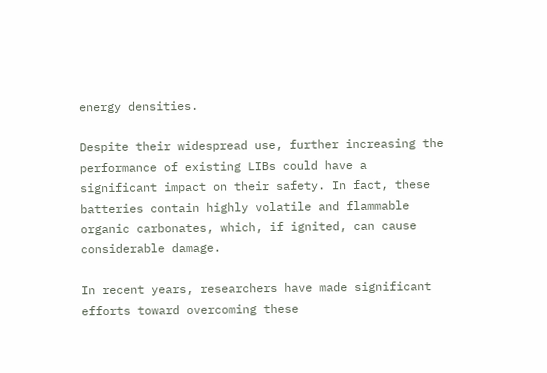energy densities.

Despite their widespread use, further increasing the performance of existing LIBs could have a significant impact on their safety. In fact, these batteries contain highly volatile and flammable organic carbonates, which, if ignited, can cause considerable damage.

In recent years, researchers have made significant efforts toward overcoming these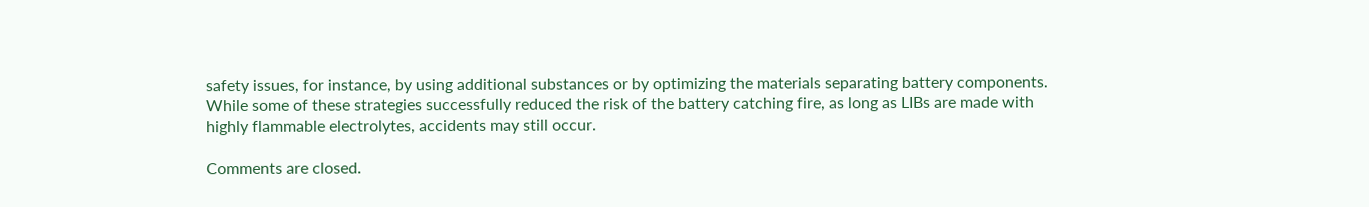safety issues, for instance, by using additional substances or by optimizing the materials separating battery components. While some of these strategies successfully reduced the risk of the battery catching fire, as long as LIBs are made with highly flammable electrolytes, accidents may still occur.

Comments are closed.